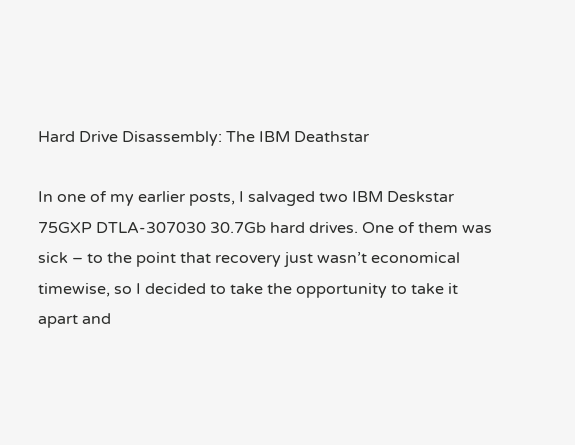Hard Drive Disassembly: The IBM Deathstar

In one of my earlier posts, I salvaged two IBM Deskstar 75GXP DTLA-307030 30.7Gb hard drives. One of them was sick – to the point that recovery just wasn’t economical timewise, so I decided to take the opportunity to take it apart and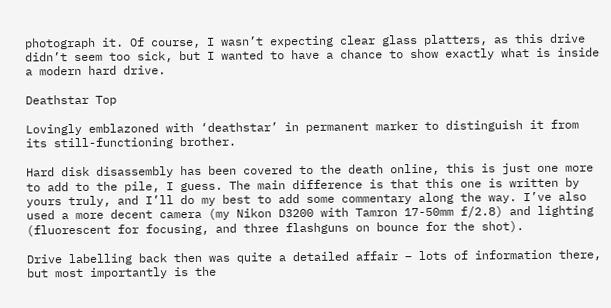photograph it. Of course, I wasn’t expecting clear glass platters, as this drive didn’t seem too sick, but I wanted to have a chance to show exactly what is inside a modern hard drive.

Deathstar Top

Lovingly emblazoned with ‘deathstar’ in permanent marker to distinguish it from its still-functioning brother.

Hard disk disassembly has been covered to the death online, this is just one more to add to the pile, I guess. The main difference is that this one is written by yours truly, and I’ll do my best to add some commentary along the way. I’ve also used a more decent camera (my Nikon D3200 with Tamron 17-50mm f/2.8) and lighting (fluorescent for focusing, and three flashguns on bounce for the shot).

Drive labelling back then was quite a detailed affair – lots of information there, but most importantly is the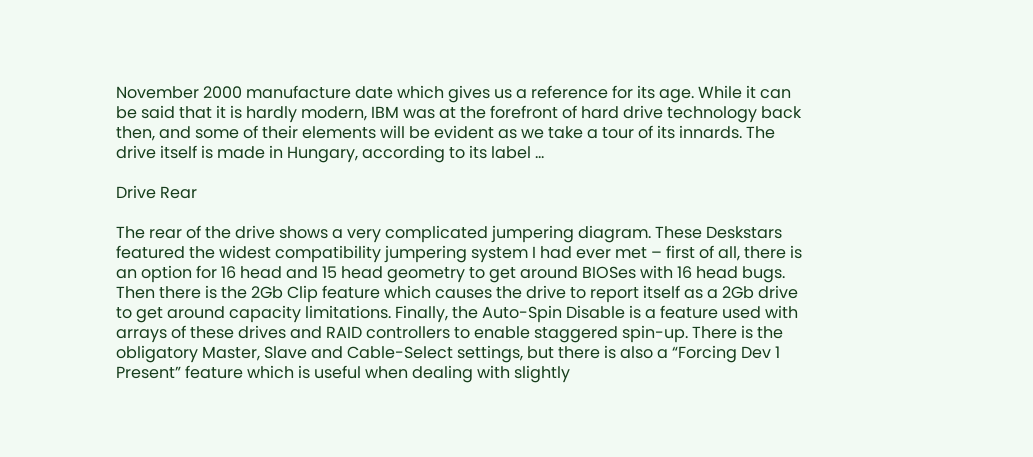November 2000 manufacture date which gives us a reference for its age. While it can be said that it is hardly modern, IBM was at the forefront of hard drive technology back then, and some of their elements will be evident as we take a tour of its innards. The drive itself is made in Hungary, according to its label …

Drive Rear

The rear of the drive shows a very complicated jumpering diagram. These Deskstars featured the widest compatibility jumpering system I had ever met – first of all, there is an option for 16 head and 15 head geometry to get around BIOSes with 16 head bugs. Then there is the 2Gb Clip feature which causes the drive to report itself as a 2Gb drive to get around capacity limitations. Finally, the Auto-Spin Disable is a feature used with arrays of these drives and RAID controllers to enable staggered spin-up. There is the obligatory Master, Slave and Cable-Select settings, but there is also a “Forcing Dev 1 Present” feature which is useful when dealing with slightly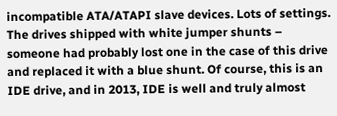incompatible ATA/ATAPI slave devices. Lots of settings. The drives shipped with white jumper shunts – someone had probably lost one in the case of this drive and replaced it with a blue shunt. Of course, this is an IDE drive, and in 2013, IDE is well and truly almost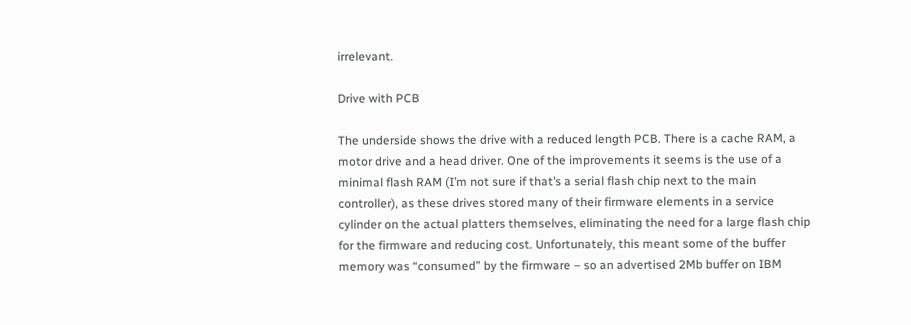irrelevant.

Drive with PCB

The underside shows the drive with a reduced length PCB. There is a cache RAM, a motor drive and a head driver. One of the improvements it seems is the use of a minimal flash RAM (I’m not sure if that’s a serial flash chip next to the main controller), as these drives stored many of their firmware elements in a service cylinder on the actual platters themselves, eliminating the need for a large flash chip for the firmware and reducing cost. Unfortunately, this meant some of the buffer memory was “consumed” by the firmware – so an advertised 2Mb buffer on IBM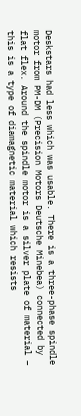Deskstars had less which was usable. There is a three-phase spindle motor from PM-DM (Precision Motors Deutsche Minebea) connected by flat flex. Around the spindle motor is a silver plate of material – this is a type of diamagnetic material which resists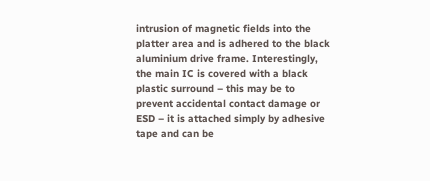intrusion of magnetic fields into the platter area and is adhered to the black aluminium drive frame. Interestingly, the main IC is covered with a black plastic surround – this may be to prevent accidental contact damage or ESD – it is attached simply by adhesive tape and can be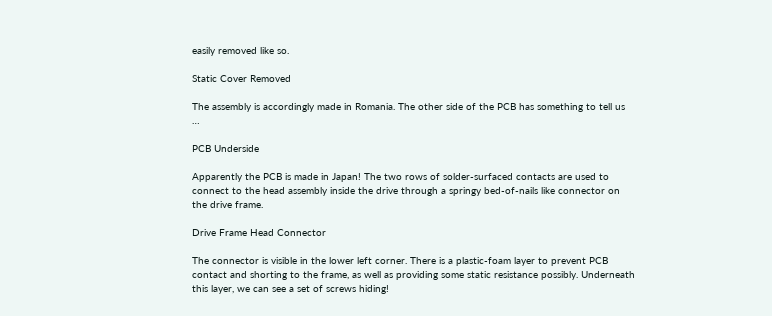easily removed like so.

Static Cover Removed

The assembly is accordingly made in Romania. The other side of the PCB has something to tell us …

PCB Underside

Apparently the PCB is made in Japan! The two rows of solder-surfaced contacts are used to connect to the head assembly inside the drive through a springy bed-of-nails like connector on the drive frame.

Drive Frame Head Connector

The connector is visible in the lower left corner. There is a plastic-foam layer to prevent PCB contact and shorting to the frame, as well as providing some static resistance possibly. Underneath this layer, we can see a set of screws hiding!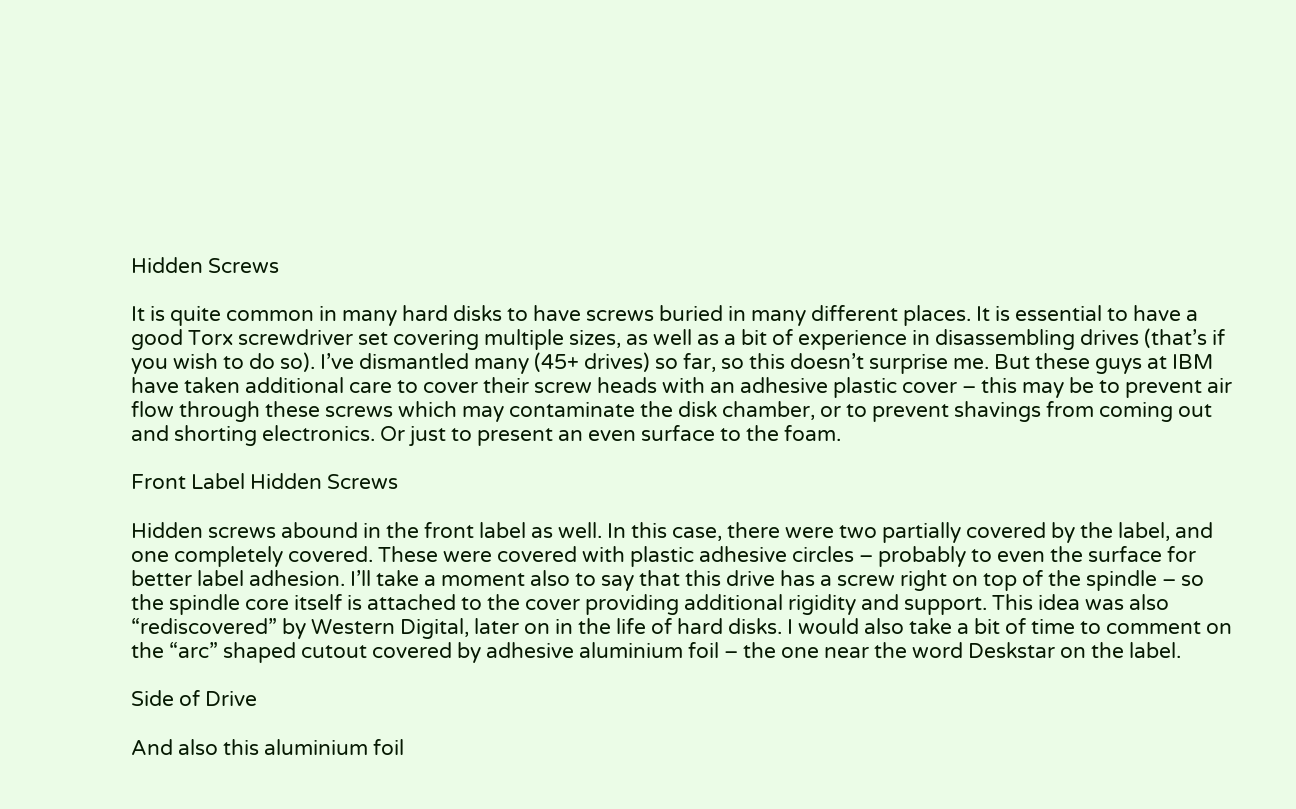Hidden Screws

It is quite common in many hard disks to have screws buried in many different places. It is essential to have a good Torx screwdriver set covering multiple sizes, as well as a bit of experience in disassembling drives (that’s if you wish to do so). I’ve dismantled many (45+ drives) so far, so this doesn’t surprise me. But these guys at IBM have taken additional care to cover their screw heads with an adhesive plastic cover – this may be to prevent air flow through these screws which may contaminate the disk chamber, or to prevent shavings from coming out and shorting electronics. Or just to present an even surface to the foam.

Front Label Hidden Screws

Hidden screws abound in the front label as well. In this case, there were two partially covered by the label, and one completely covered. These were covered with plastic adhesive circles – probably to even the surface for better label adhesion. I’ll take a moment also to say that this drive has a screw right on top of the spindle – so the spindle core itself is attached to the cover providing additional rigidity and support. This idea was also “rediscovered” by Western Digital, later on in the life of hard disks. I would also take a bit of time to comment on the “arc” shaped cutout covered by adhesive aluminium foil – the one near the word Deskstar on the label.

Side of Drive

And also this aluminium foil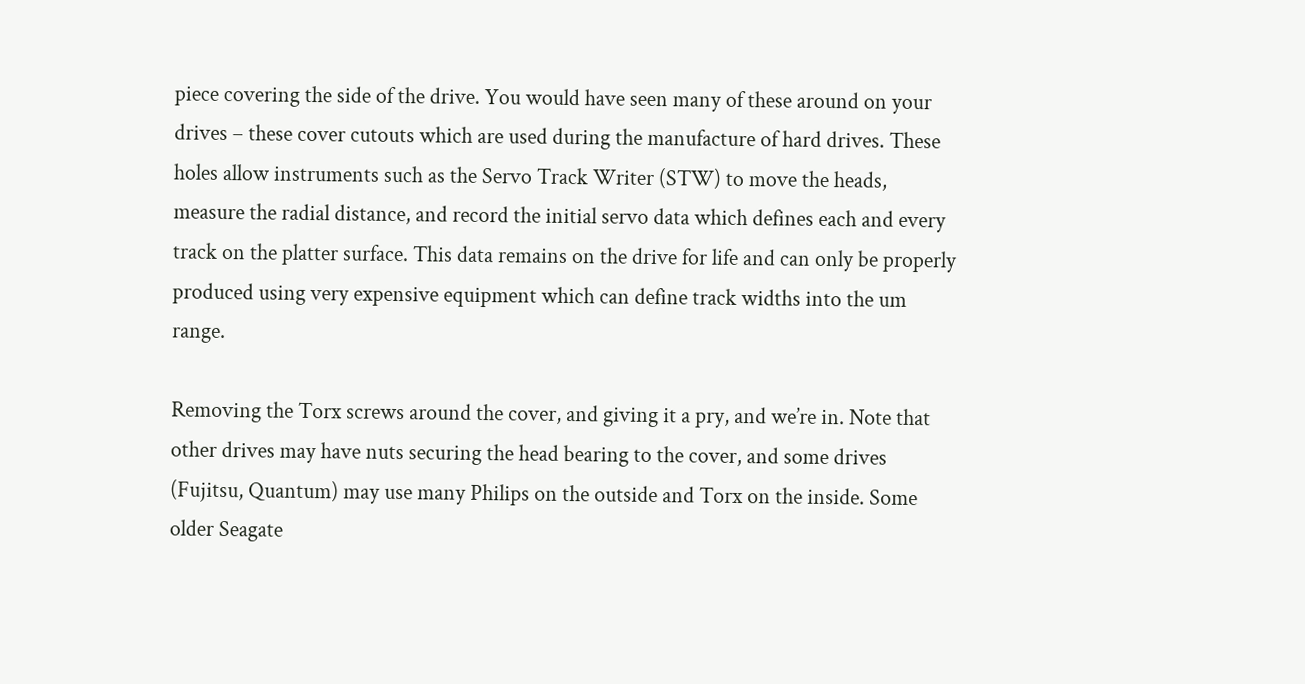piece covering the side of the drive. You would have seen many of these around on your drives – these cover cutouts which are used during the manufacture of hard drives. These holes allow instruments such as the Servo Track Writer (STW) to move the heads, measure the radial distance, and record the initial servo data which defines each and every track on the platter surface. This data remains on the drive for life and can only be properly produced using very expensive equipment which can define track widths into the um range.

Removing the Torx screws around the cover, and giving it a pry, and we’re in. Note that other drives may have nuts securing the head bearing to the cover, and some drives (Fujitsu, Quantum) may use many Philips on the outside and Torx on the inside. Some older Seagate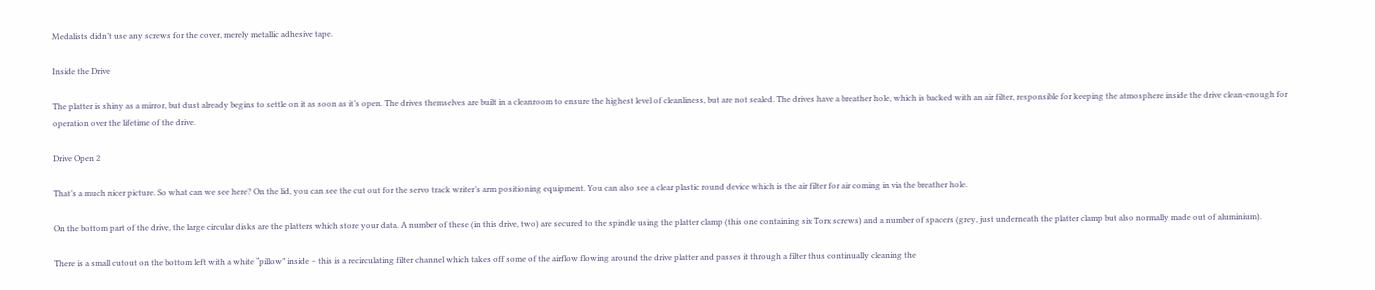Medalists didn’t use any screws for the cover, merely metallic adhesive tape.

Inside the Drive

The platter is shiny as a mirror, but dust already begins to settle on it as soon as it’s open. The drives themselves are built in a cleanroom to ensure the highest level of cleanliness, but are not sealed. The drives have a breather hole, which is backed with an air filter, responsible for keeping the atmosphere inside the drive clean-enough for operation over the lifetime of the drive.

Drive Open 2

That’s a much nicer picture. So what can we see here? On the lid, you can see the cut out for the servo track writer’s arm positioning equipment. You can also see a clear plastic round device which is the air filter for air coming in via the breather hole.

On the bottom part of the drive, the large circular disks are the platters which store your data. A number of these (in this drive, two) are secured to the spindle using the platter clamp (this one containing six Torx screws) and a number of spacers (grey, just underneath the platter clamp but also normally made out of aluminium).

There is a small cutout on the bottom left with a white “pillow” inside – this is a recirculating filter channel which takes off some of the airflow flowing around the drive platter and passes it through a filter thus continually cleaning the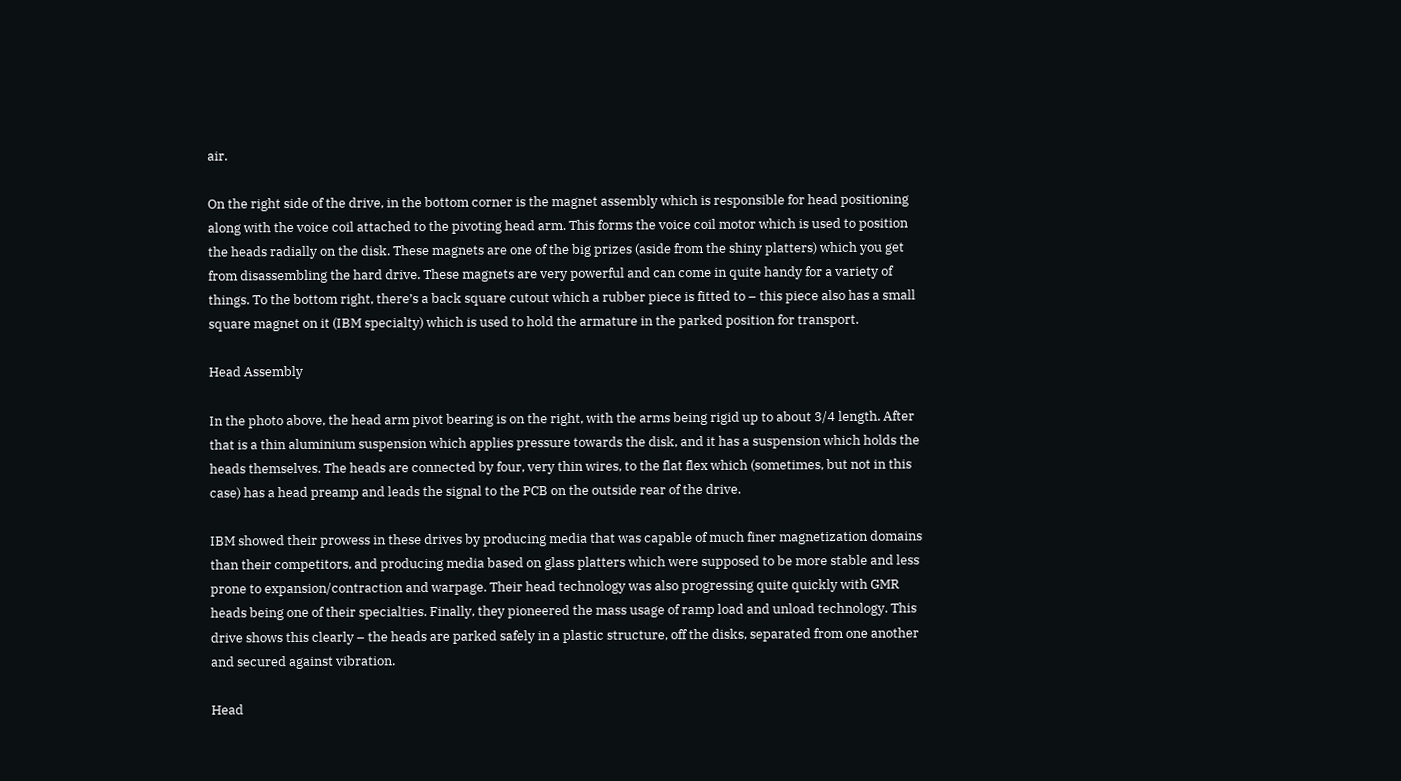air.

On the right side of the drive, in the bottom corner is the magnet assembly which is responsible for head positioning along with the voice coil attached to the pivoting head arm. This forms the voice coil motor which is used to position the heads radially on the disk. These magnets are one of the big prizes (aside from the shiny platters) which you get from disassembling the hard drive. These magnets are very powerful and can come in quite handy for a variety of things. To the bottom right, there’s a back square cutout which a rubber piece is fitted to – this piece also has a small square magnet on it (IBM specialty) which is used to hold the armature in the parked position for transport.

Head Assembly

In the photo above, the head arm pivot bearing is on the right, with the arms being rigid up to about 3/4 length. After that is a thin aluminium suspension which applies pressure towards the disk, and it has a suspension which holds the heads themselves. The heads are connected by four, very thin wires, to the flat flex which (sometimes, but not in this case) has a head preamp and leads the signal to the PCB on the outside rear of the drive.

IBM showed their prowess in these drives by producing media that was capable of much finer magnetization domains than their competitors, and producing media based on glass platters which were supposed to be more stable and less prone to expansion/contraction and warpage. Their head technology was also progressing quite quickly with GMR heads being one of their specialties. Finally, they pioneered the mass usage of ramp load and unload technology. This drive shows this clearly – the heads are parked safely in a plastic structure, off the disks, separated from one another and secured against vibration.

Head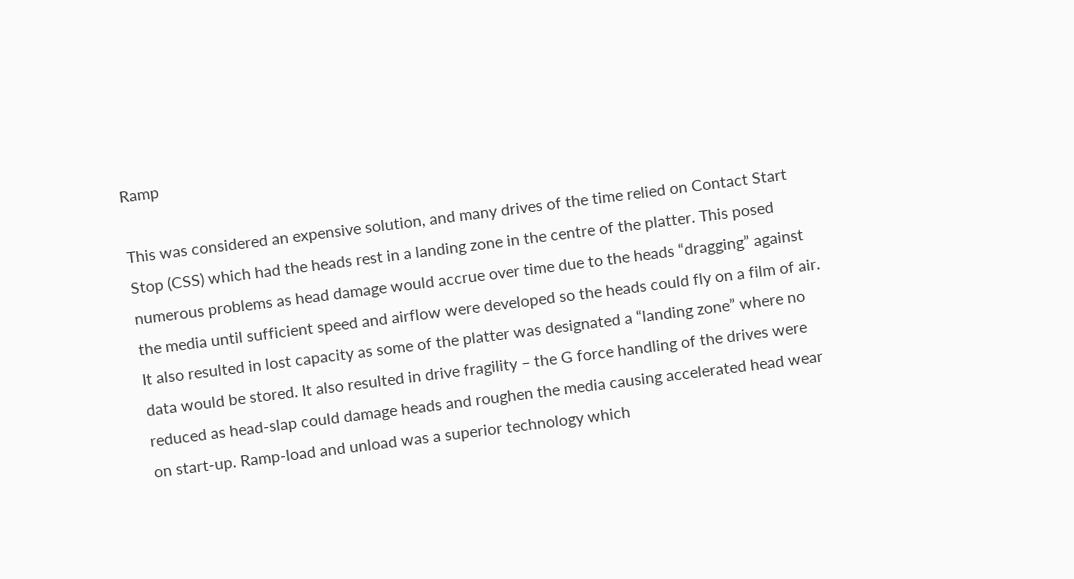Ramp

This was considered an expensive solution, and many drives of the time relied on Contact Start Stop (CSS) which had the heads rest in a landing zone in the centre of the platter. This posed numerous problems as head damage would accrue over time due to the heads “dragging” against the media until sufficient speed and airflow were developed so the heads could fly on a film of air. It also resulted in lost capacity as some of the platter was designated a “landing zone” where no data would be stored. It also resulted in drive fragility – the G force handling of the drives were reduced as head-slap could damage heads and roughen the media causing accelerated head wear on start-up. Ramp-load and unload was a superior technology which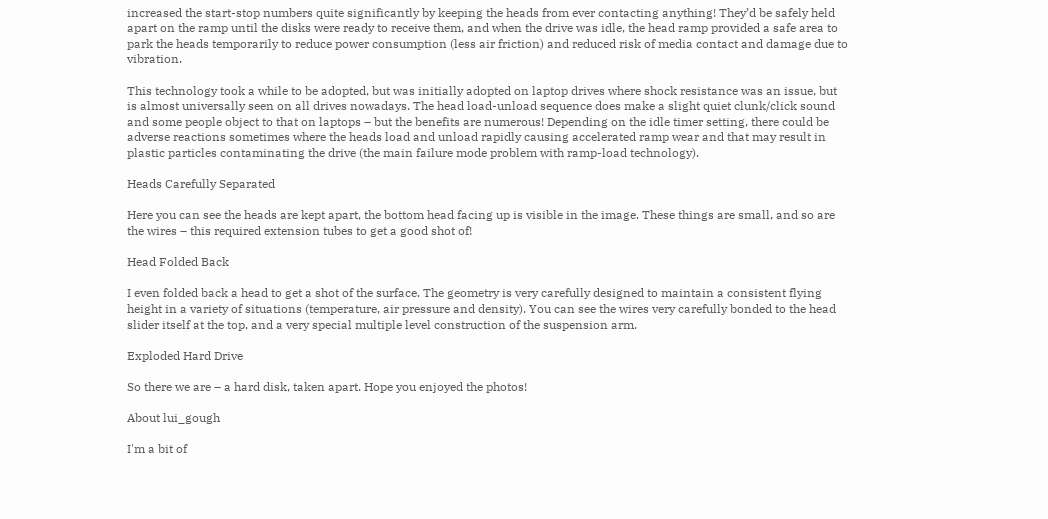increased the start-stop numbers quite significantly by keeping the heads from ever contacting anything! They’d be safely held apart on the ramp until the disks were ready to receive them, and when the drive was idle, the head ramp provided a safe area to park the heads temporarily to reduce power consumption (less air friction) and reduced risk of media contact and damage due to vibration.

This technology took a while to be adopted, but was initially adopted on laptop drives where shock resistance was an issue, but is almost universally seen on all drives nowadays. The head load-unload sequence does make a slight quiet clunk/click sound and some people object to that on laptops – but the benefits are numerous! Depending on the idle timer setting, there could be adverse reactions sometimes where the heads load and unload rapidly causing accelerated ramp wear and that may result in plastic particles contaminating the drive (the main failure mode problem with ramp-load technology).

Heads Carefully Separated

Here you can see the heads are kept apart, the bottom head facing up is visible in the image. These things are small, and so are the wires – this required extension tubes to get a good shot of!

Head Folded Back

I even folded back a head to get a shot of the surface. The geometry is very carefully designed to maintain a consistent flying height in a variety of situations (temperature, air pressure and density). You can see the wires very carefully bonded to the head slider itself at the top, and a very special multiple level construction of the suspension arm.

Exploded Hard Drive

So there we are – a hard disk, taken apart. Hope you enjoyed the photos!

About lui_gough

I'm a bit of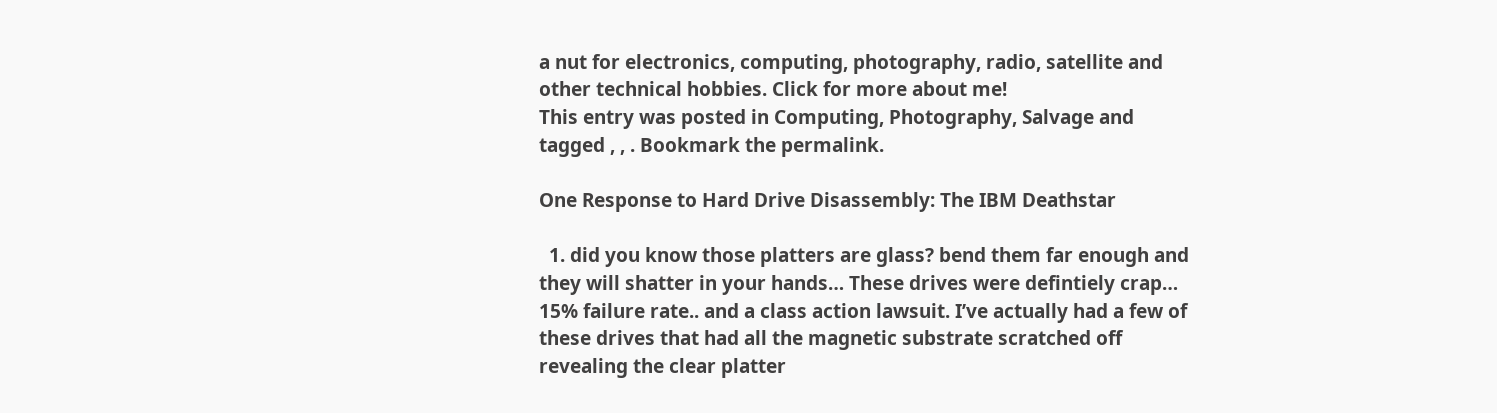a nut for electronics, computing, photography, radio, satellite and other technical hobbies. Click for more about me!
This entry was posted in Computing, Photography, Salvage and tagged , , . Bookmark the permalink.

One Response to Hard Drive Disassembly: The IBM Deathstar

  1. did you know those platters are glass? bend them far enough and they will shatter in your hands… These drives were defintiely crap… 15% failure rate.. and a class action lawsuit. I’ve actually had a few of these drives that had all the magnetic substrate scratched off revealing the clear platter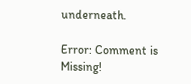underneath.

Error: Comment is Missing!